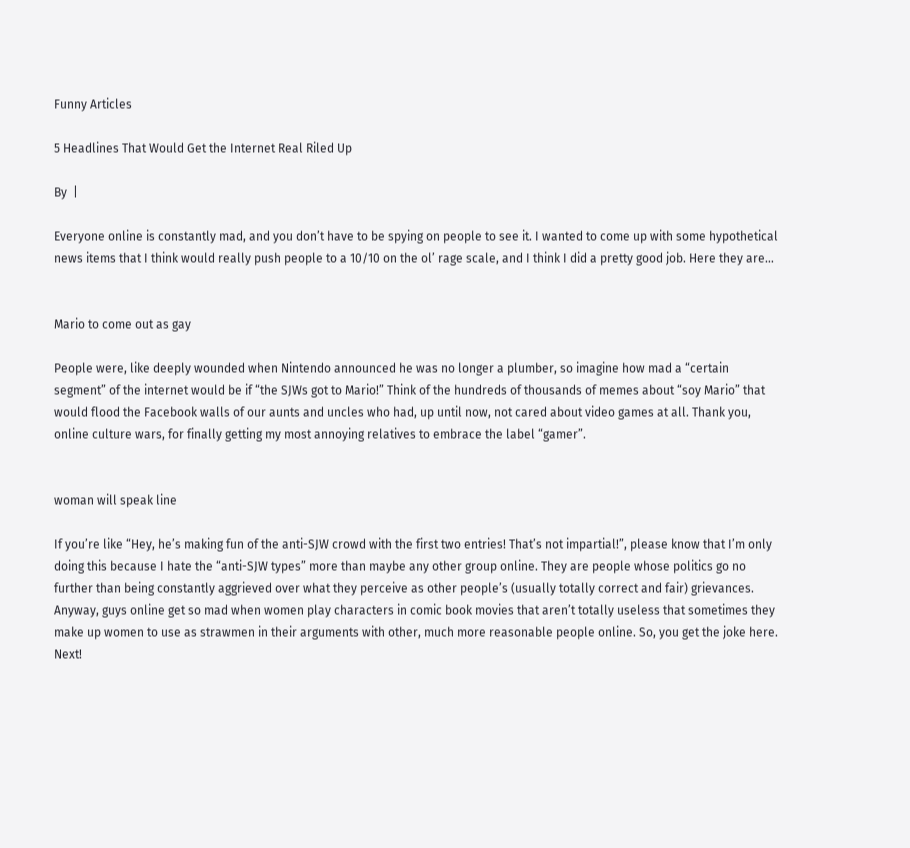Funny Articles

5 Headlines That Would Get the Internet Real Riled Up

By  |

Everyone online is constantly mad, and you don’t have to be spying on people to see it. I wanted to come up with some hypothetical news items that I think would really push people to a 10/10 on the ol’ rage scale, and I think I did a pretty good job. Here they are…


Mario to come out as gay

People were, like deeply wounded when Nintendo announced he was no longer a plumber, so imagine how mad a “certain segment” of the internet would be if “the SJWs got to Mario!” Think of the hundreds of thousands of memes about “soy Mario” that would flood the Facebook walls of our aunts and uncles who had, up until now, not cared about video games at all. Thank you, online culture wars, for finally getting my most annoying relatives to embrace the label “gamer”.


woman will speak line

If you’re like “Hey, he’s making fun of the anti-SJW crowd with the first two entries! That’s not impartial!”, please know that I’m only doing this because I hate the “anti-SJW types” more than maybe any other group online. They are people whose politics go no further than being constantly aggrieved over what they perceive as other people’s (usually totally correct and fair) grievances. Anyway, guys online get so mad when women play characters in comic book movies that aren’t totally useless that sometimes they make up women to use as strawmen in their arguments with other, much more reasonable people online. So, you get the joke here. Next!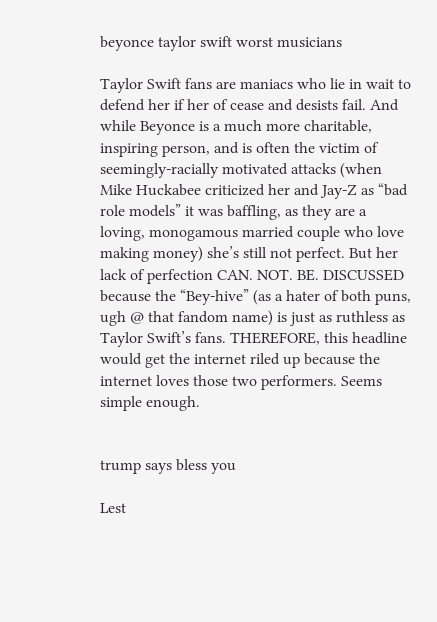beyonce taylor swift worst musicians

Taylor Swift fans are maniacs who lie in wait to defend her if her of cease and desists fail. And while Beyonce is a much more charitable, inspiring person, and is often the victim of seemingly-racially motivated attacks (when Mike Huckabee criticized her and Jay-Z as “bad role models” it was baffling, as they are a loving, monogamous married couple who love making money) she’s still not perfect. But her lack of perfection CAN. NOT. BE. DISCUSSED because the “Bey-hive” (as a hater of both puns, ugh @ that fandom name) is just as ruthless as Taylor Swift’s fans. THEREFORE, this headline would get the internet riled up because the internet loves those two performers. Seems simple enough.


trump says bless you

Lest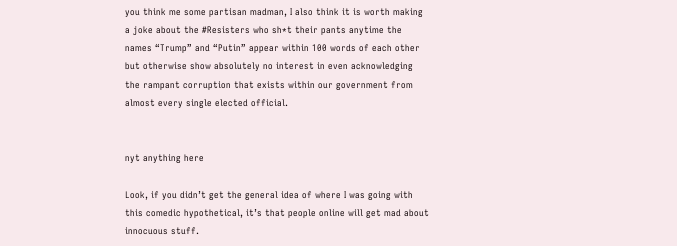you think me some partisan madman, I also think it is worth making a joke about the #Resisters who sh*t their pants anytime the names “Trump” and “Putin” appear within 100 words of each other but otherwise show absolutely no interest in even acknowledging the rampant corruption that exists within our government from almost every single elected official.


nyt anything here

Look, if you didn’t get the general idea of where I was going with this comedic hypothetical, it’s that people online will get mad about innocuous stuff.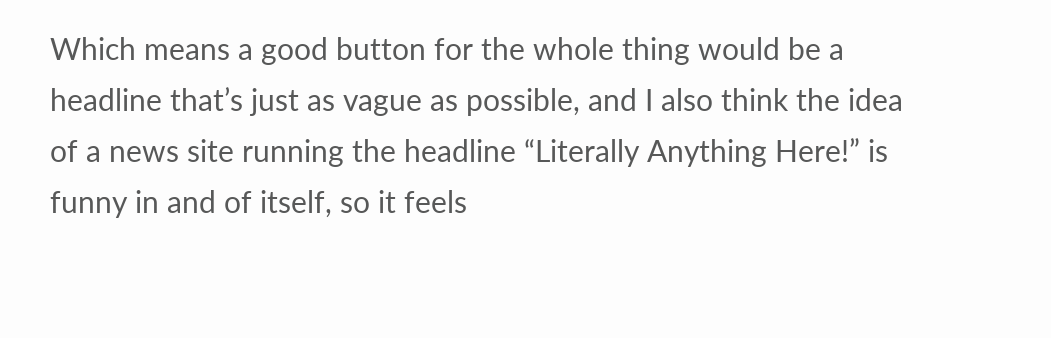Which means a good button for the whole thing would be a headline that’s just as vague as possible, and I also think the idea of a news site running the headline “Literally Anything Here!” is funny in and of itself, so it feels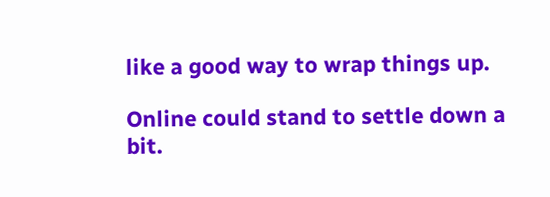like a good way to wrap things up.

Online could stand to settle down a bit.